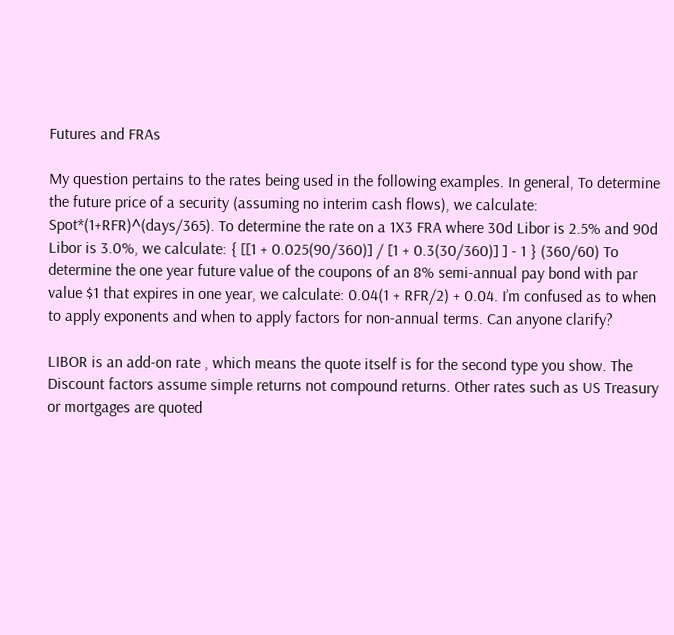Futures and FRAs

My question pertains to the rates being used in the following examples. In general, To determine the future price of a security (assuming no interim cash flows), we calculate: Spot*(1+RFR)^(days/365). To determine the rate on a 1X3 FRA where 30d Libor is 2.5% and 90d Libor is 3.0%, we calculate: { [[1 + 0.025(90/360)] / [1 + 0.3(30/360)] ] - 1 } (360/60) To determine the one year future value of the coupons of an 8% semi-annual pay bond with par value $1 that expires in one year, we calculate: 0.04(1 + RFR/2) + 0.04. I’m confused as to when to apply exponents and when to apply factors for non-annual terms. Can anyone clarify?

LIBOR is an add-on rate , which means the quote itself is for the second type you show. The Discount factors assume simple returns not compound returns. Other rates such as US Treasury or mortgages are quoted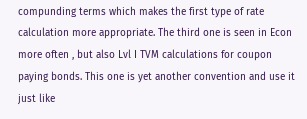compunding terms which makes the first type of rate calculation more appropriate. The third one is seen in Econ more often , but also Lvl I TVM calculations for coupon paying bonds. This one is yet another convention and use it just like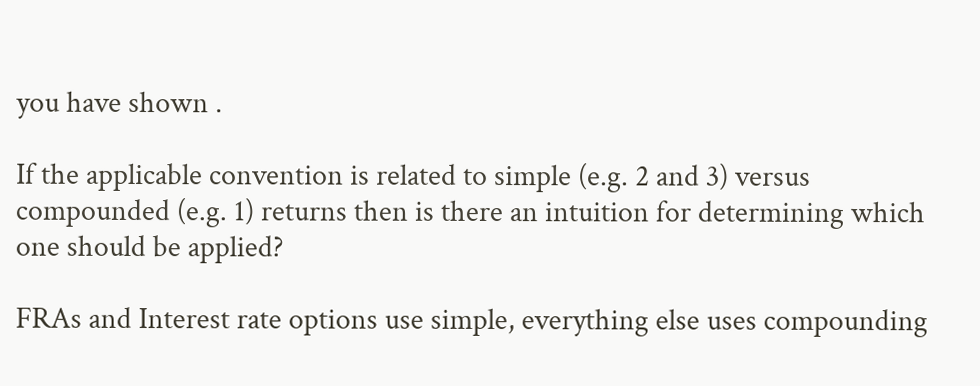you have shown .

If the applicable convention is related to simple (e.g. 2 and 3) versus compounded (e.g. 1) returns then is there an intuition for determining which one should be applied?

FRAs and Interest rate options use simple, everything else uses compounding